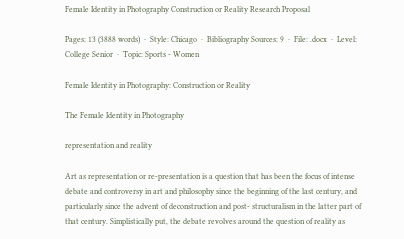Female Identity in Photography Construction or Reality Research Proposal

Pages: 13 (3888 words)  ·  Style: Chicago  ·  Bibliography Sources: 9  ·  File: .docx  ·  Level: College Senior  ·  Topic: Sports - Women

Female Identity in Photography: Construction or Reality

The Female Identity in Photography

representation and reality

Art as representation or re-presentation is a question that has been the focus of intense debate and controversy in art and philosophy since the beginning of the last century, and particularly since the advent of deconstruction and post- structuralism in the latter part of that century. Simplistically put, the debate revolves around the question of reality as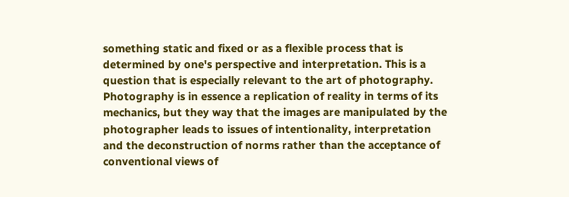something static and fixed or as a flexible process that is determined by one's perspective and interpretation. This is a question that is especially relevant to the art of photography. Photography is in essence a replication of reality in terms of its mechanics, but they way that the images are manipulated by the photographer leads to issues of intentionality, interpretation and the deconstruction of norms rather than the acceptance of conventional views of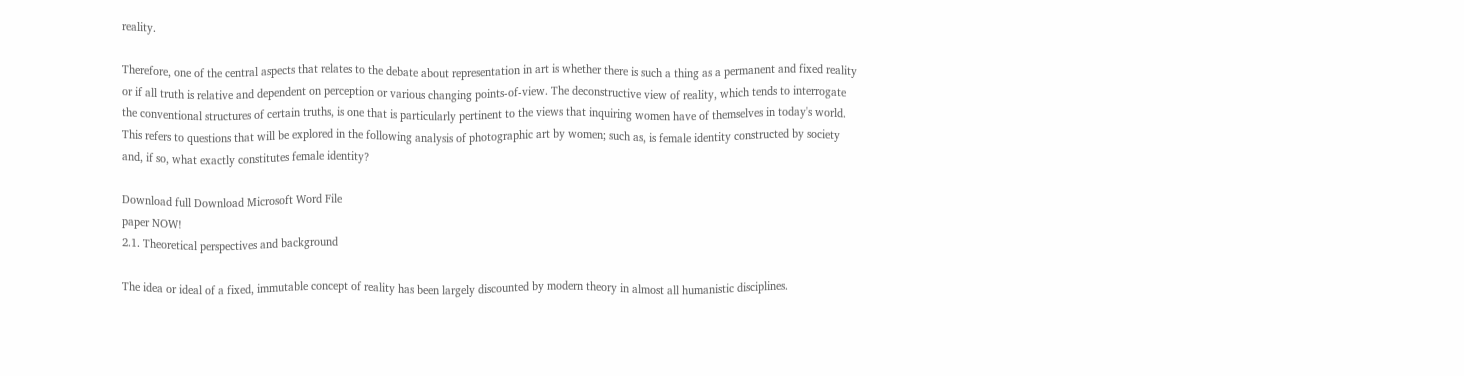reality.

Therefore, one of the central aspects that relates to the debate about representation in art is whether there is such a thing as a permanent and fixed reality or if all truth is relative and dependent on perception or various changing points-of-view. The deconstructive view of reality, which tends to interrogate the conventional structures of certain truths, is one that is particularly pertinent to the views that inquiring women have of themselves in today's world. This refers to questions that will be explored in the following analysis of photographic art by women; such as, is female identity constructed by society and, if so, what exactly constitutes female identity?

Download full Download Microsoft Word File
paper NOW!
2.1. Theoretical perspectives and background

The idea or ideal of a fixed, immutable concept of reality has been largely discounted by modern theory in almost all humanistic disciplines.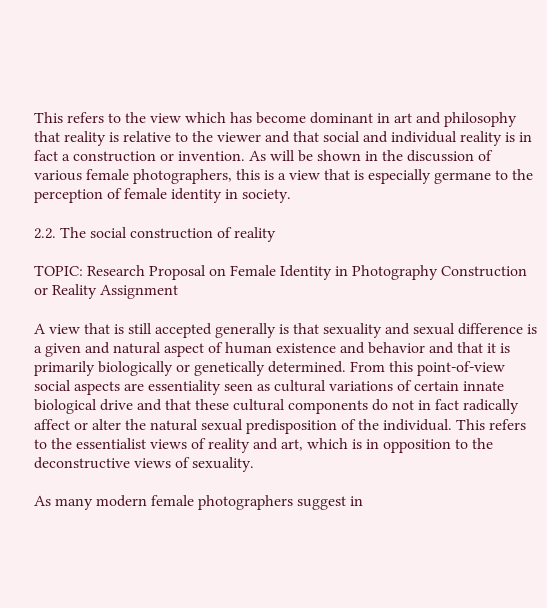This refers to the view which has become dominant in art and philosophy that reality is relative to the viewer and that social and individual reality is in fact a construction or invention. As will be shown in the discussion of various female photographers, this is a view that is especially germane to the perception of female identity in society.

2.2. The social construction of reality

TOPIC: Research Proposal on Female Identity in Photography Construction or Reality Assignment

A view that is still accepted generally is that sexuality and sexual difference is a given and natural aspect of human existence and behavior and that it is primarily biologically or genetically determined. From this point-of-view social aspects are essentiality seen as cultural variations of certain innate biological drive and that these cultural components do not in fact radically affect or alter the natural sexual predisposition of the individual. This refers to the essentialist views of reality and art, which is in opposition to the deconstructive views of sexuality.

As many modern female photographers suggest in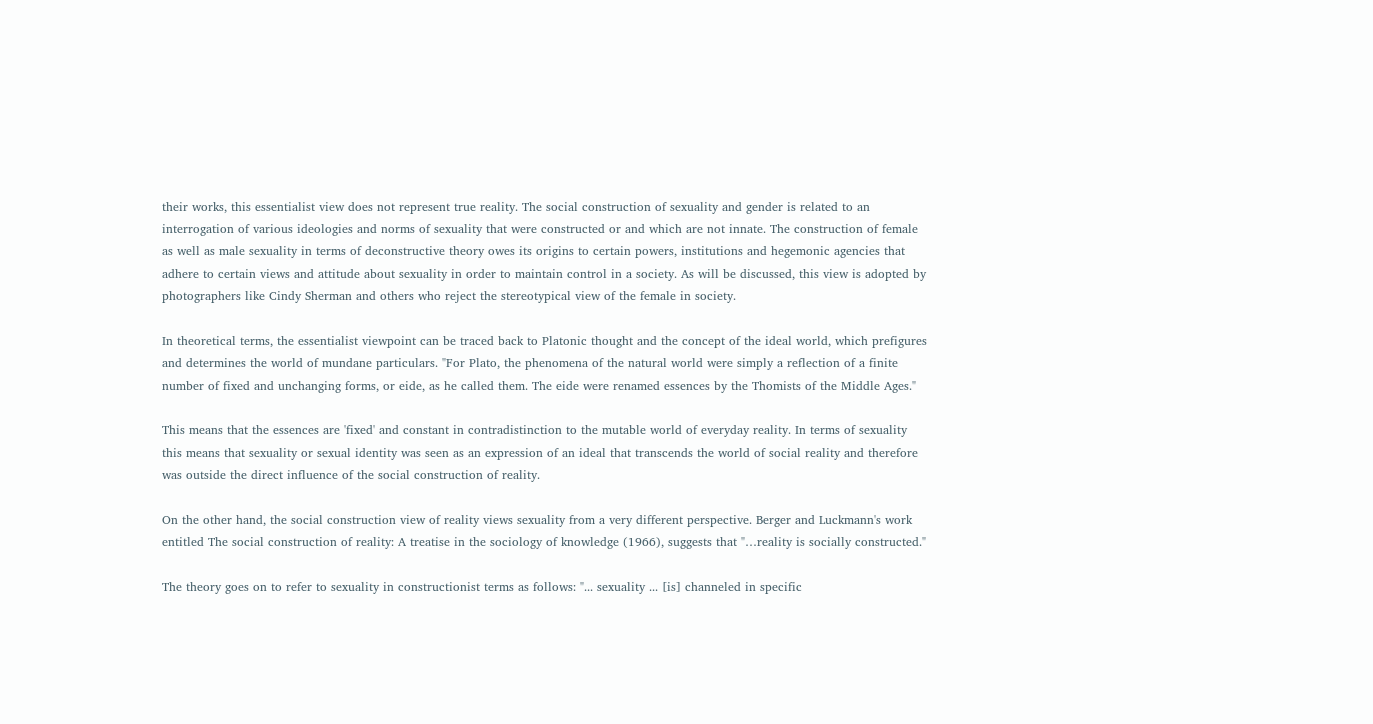their works, this essentialist view does not represent true reality. The social construction of sexuality and gender is related to an interrogation of various ideologies and norms of sexuality that were constructed or and which are not innate. The construction of female as well as male sexuality in terms of deconstructive theory owes its origins to certain powers, institutions and hegemonic agencies that adhere to certain views and attitude about sexuality in order to maintain control in a society. As will be discussed, this view is adopted by photographers like Cindy Sherman and others who reject the stereotypical view of the female in society.

In theoretical terms, the essentialist viewpoint can be traced back to Platonic thought and the concept of the ideal world, which prefigures and determines the world of mundane particulars. "For Plato, the phenomena of the natural world were simply a reflection of a finite number of fixed and unchanging forms, or eide, as he called them. The eide were renamed essences by the Thomists of the Middle Ages."

This means that the essences are 'fixed' and constant in contradistinction to the mutable world of everyday reality. In terms of sexuality this means that sexuality or sexual identity was seen as an expression of an ideal that transcends the world of social reality and therefore was outside the direct influence of the social construction of reality.

On the other hand, the social construction view of reality views sexuality from a very different perspective. Berger and Luckmann's work entitled The social construction of reality: A treatise in the sociology of knowledge (1966), suggests that "…reality is socially constructed."

The theory goes on to refer to sexuality in constructionist terms as follows: "... sexuality ... [is] channeled in specific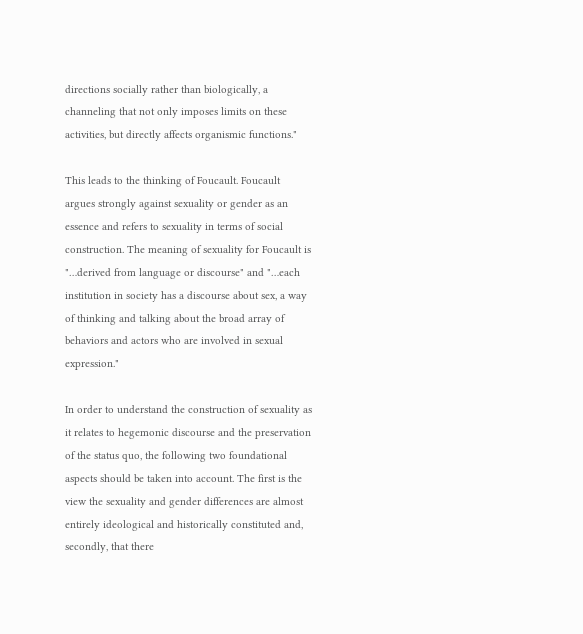directions socially rather than biologically, a channeling that not only imposes limits on these activities, but directly affects organismic functions."

This leads to the thinking of Foucault. Foucault argues strongly against sexuality or gender as an essence and refers to sexuality in terms of social construction. The meaning of sexuality for Foucault is "…derived from language or discourse" and "…each institution in society has a discourse about sex, a way of thinking and talking about the broad array of behaviors and actors who are involved in sexual expression."

In order to understand the construction of sexuality as it relates to hegemonic discourse and the preservation of the status quo, the following two foundational aspects should be taken into account. The first is the view the sexuality and gender differences are almost entirely ideological and historically constituted and, secondly, that there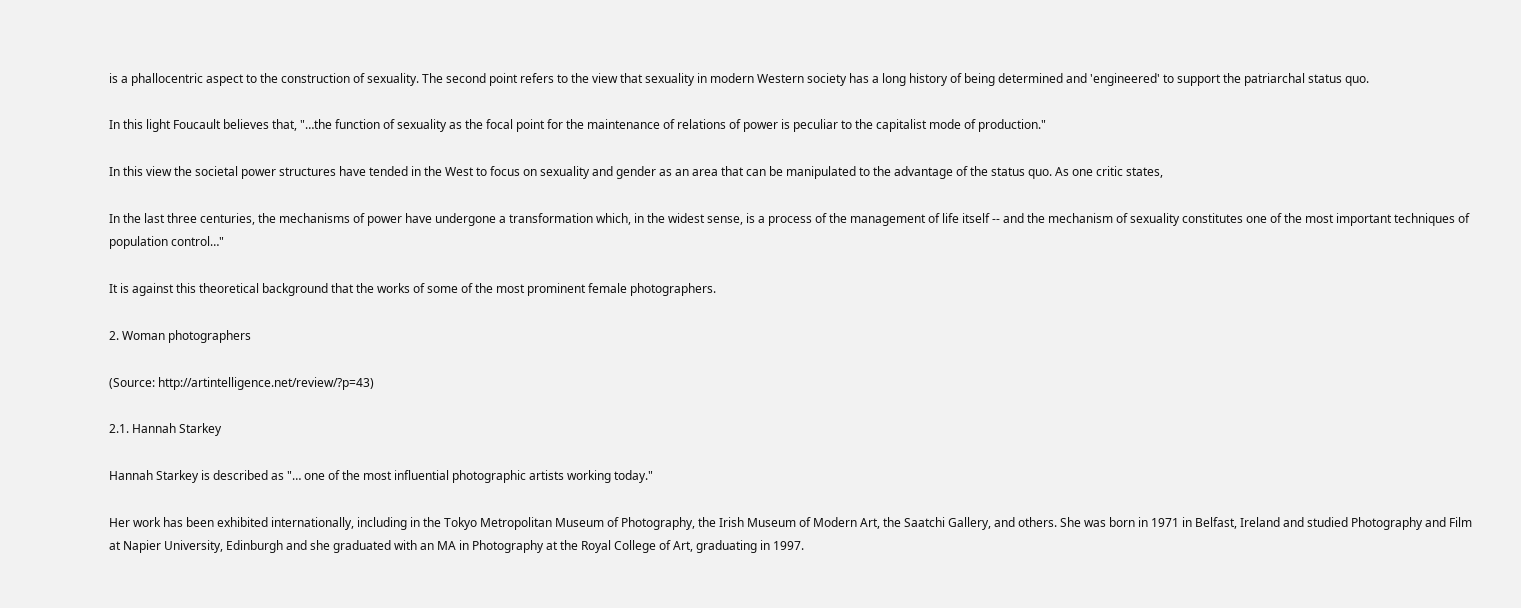is a phallocentric aspect to the construction of sexuality. The second point refers to the view that sexuality in modern Western society has a long history of being determined and 'engineered' to support the patriarchal status quo.

In this light Foucault believes that, "…the function of sexuality as the focal point for the maintenance of relations of power is peculiar to the capitalist mode of production."

In this view the societal power structures have tended in the West to focus on sexuality and gender as an area that can be manipulated to the advantage of the status quo. As one critic states,

In the last three centuries, the mechanisms of power have undergone a transformation which, in the widest sense, is a process of the management of life itself -- and the mechanism of sexuality constitutes one of the most important techniques of population control…"

It is against this theoretical background that the works of some of the most prominent female photographers.

2. Woman photographers

(Source: http://artintelligence.net/review/?p=43)

2.1. Hannah Starkey

Hannah Starkey is described as "… one of the most influential photographic artists working today."

Her work has been exhibited internationally, including in the Tokyo Metropolitan Museum of Photography, the Irish Museum of Modern Art, the Saatchi Gallery, and others. She was born in 1971 in Belfast, Ireland and studied Photography and Film at Napier University, Edinburgh and she graduated with an MA in Photography at the Royal College of Art, graduating in 1997.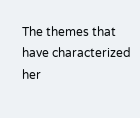The themes that have characterized her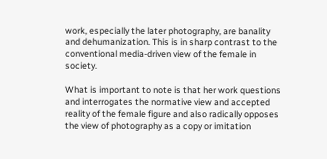work, especially the later photography, are banality and dehumanization. This is in sharp contrast to the conventional media-driven view of the female in society.

What is important to note is that her work questions and interrogates the normative view and accepted reality of the female figure and also radically opposes the view of photography as a copy or imitation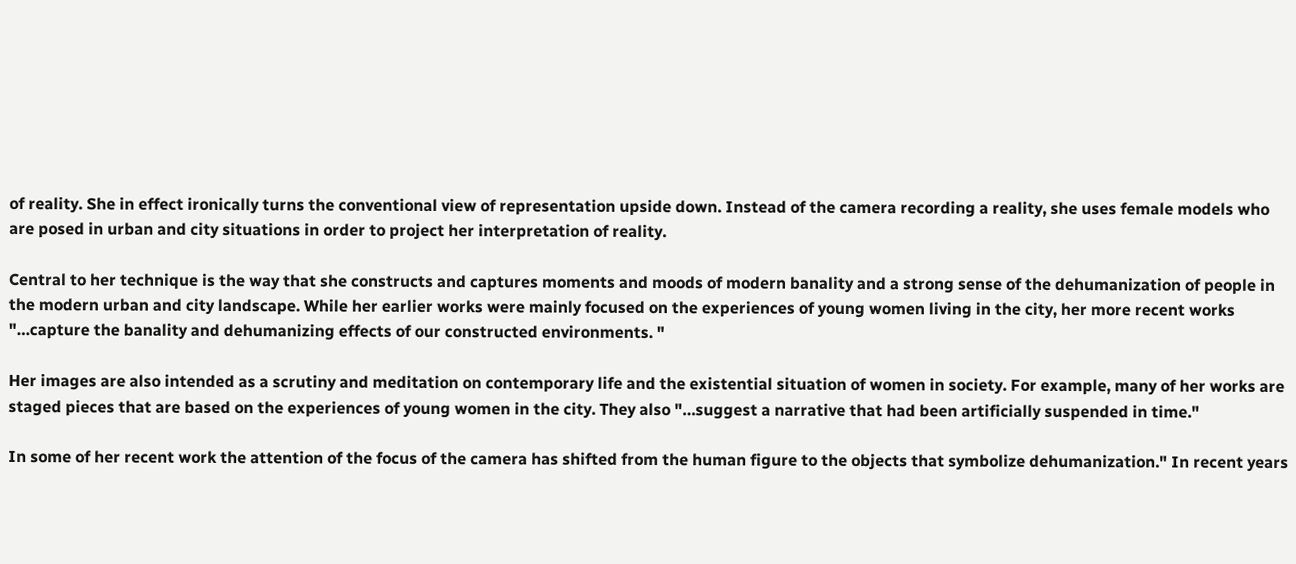of reality. She in effect ironically turns the conventional view of representation upside down. Instead of the camera recording a reality, she uses female models who are posed in urban and city situations in order to project her interpretation of reality.

Central to her technique is the way that she constructs and captures moments and moods of modern banality and a strong sense of the dehumanization of people in the modern urban and city landscape. While her earlier works were mainly focused on the experiences of young women living in the city, her more recent works "…capture the banality and dehumanizing effects of our constructed environments. "

Her images are also intended as a scrutiny and meditation on contemporary life and the existential situation of women in society. For example, many of her works are staged pieces that are based on the experiences of young women in the city. They also "…suggest a narrative that had been artificially suspended in time."

In some of her recent work the attention of the focus of the camera has shifted from the human figure to the objects that symbolize dehumanization." In recent years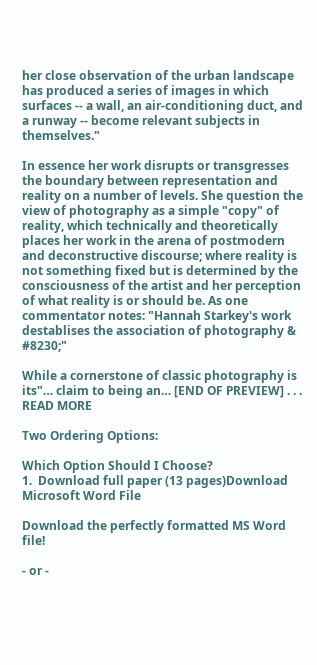her close observation of the urban landscape has produced a series of images in which surfaces -- a wall, an air-conditioning duct, and a runway -- become relevant subjects in themselves."

In essence her work disrupts or transgresses the boundary between representation and reality on a number of levels. She question the view of photography as a simple "copy" of reality, which technically and theoretically places her work in the arena of postmodern and deconstructive discourse; where reality is not something fixed but is determined by the consciousness of the artist and her perception of what reality is or should be. As one commentator notes: "Hannah Starkey's work destablises the association of photography & #8230;"

While a cornerstone of classic photography is its"… claim to being an… [END OF PREVIEW] . . . READ MORE

Two Ordering Options:

Which Option Should I Choose?
1.  Download full paper (13 pages)Download Microsoft Word File

Download the perfectly formatted MS Word file!

- or -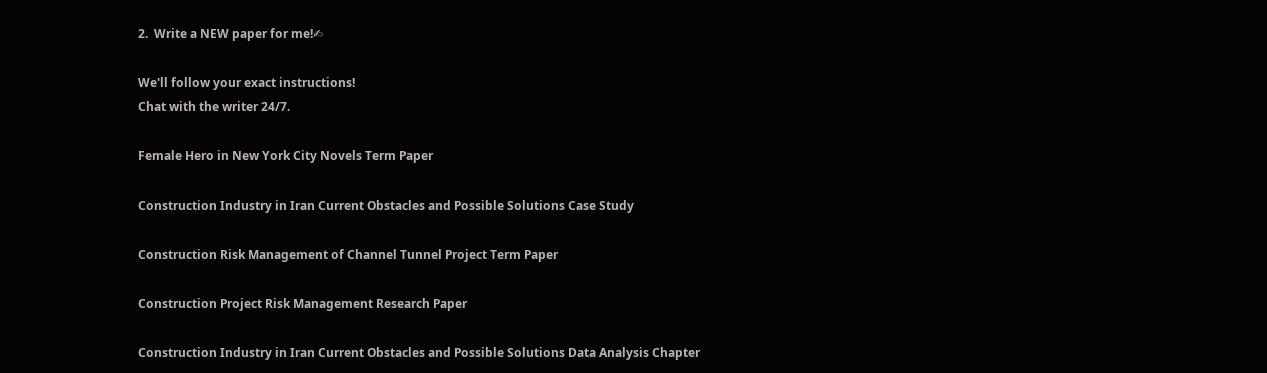2.  Write a NEW paper for me!✍

We'll follow your exact instructions!
Chat with the writer 24/7.

Female Hero in New York City Novels Term Paper

Construction Industry in Iran Current Obstacles and Possible Solutions Case Study

Construction Risk Management of Channel Tunnel Project Term Paper

Construction Project Risk Management Research Paper

Construction Industry in Iran Current Obstacles and Possible Solutions Data Analysis Chapter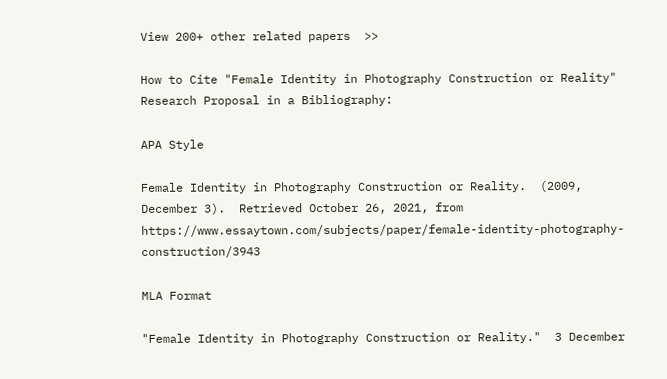View 200+ other related papers  >>

How to Cite "Female Identity in Photography Construction or Reality" Research Proposal in a Bibliography:

APA Style

Female Identity in Photography Construction or Reality.  (2009, December 3).  Retrieved October 26, 2021, from https://www.essaytown.com/subjects/paper/female-identity-photography-construction/3943

MLA Format

"Female Identity in Photography Construction or Reality."  3 December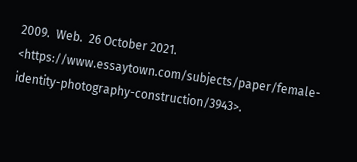2009.  Web.  26 October 2021. <https://www.essaytown.com/subjects/paper/female-identity-photography-construction/3943>.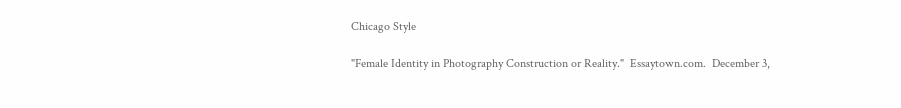Chicago Style

"Female Identity in Photography Construction or Reality."  Essaytown.com.  December 3,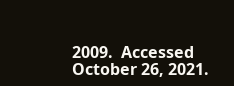2009.  Accessed October 26, 2021.